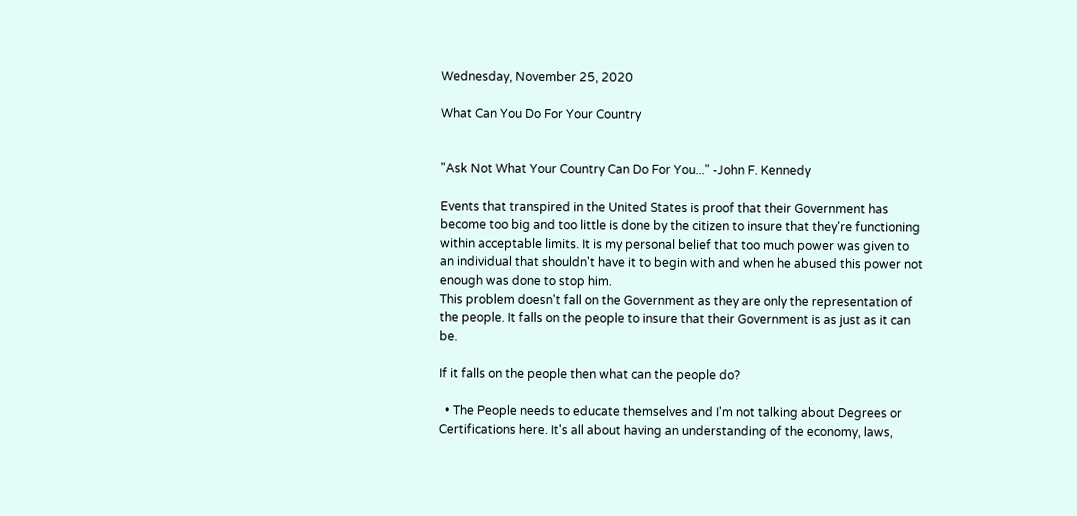Wednesday, November 25, 2020

What Can You Do For Your Country


"Ask Not What Your Country Can Do For You..." -John F. Kennedy

Events that transpired in the United States is proof that their Government has become too big and too little is done by the citizen to insure that they're functioning within acceptable limits. It is my personal belief that too much power was given to an individual that shouldn't have it to begin with and when he abused this power not enough was done to stop him.
This problem doesn't fall on the Government as they are only the representation of the people. It falls on the people to insure that their Government is as just as it can be.

If it falls on the people then what can the people do?

  • The People needs to educate themselves and I'm not talking about Degrees or Certifications here. It's all about having an understanding of the economy, laws,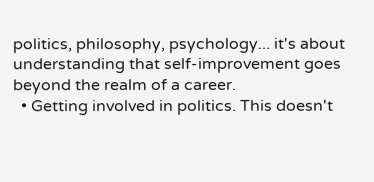politics, philosophy, psychology... it's about understanding that self-improvement goes beyond the realm of a career.
  • Getting involved in politics. This doesn't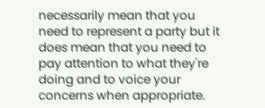necessarily mean that you need to represent a party but it does mean that you need to pay attention to what they're doing and to voice your concerns when appropriate.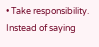• Take responsibility. Instead of saying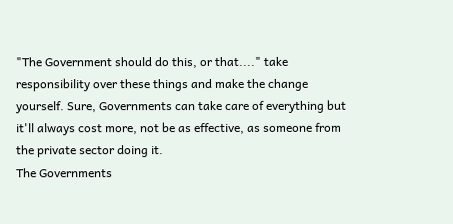"The Government should do this, or that...." take responsibility over these things and make the change yourself. Sure, Governments can take care of everything but it'll always cost more, not be as effective, as someone from the private sector doing it.
The Governments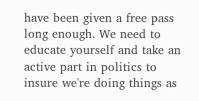have been given a free pass long enough. We need to educate yourself and take an active part in politics to insure we're doing things as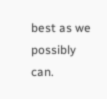best as we possibly can.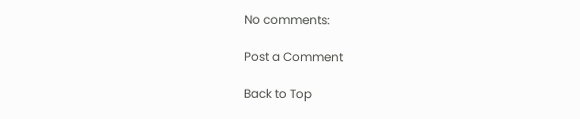No comments:

Post a Comment

Back to Top